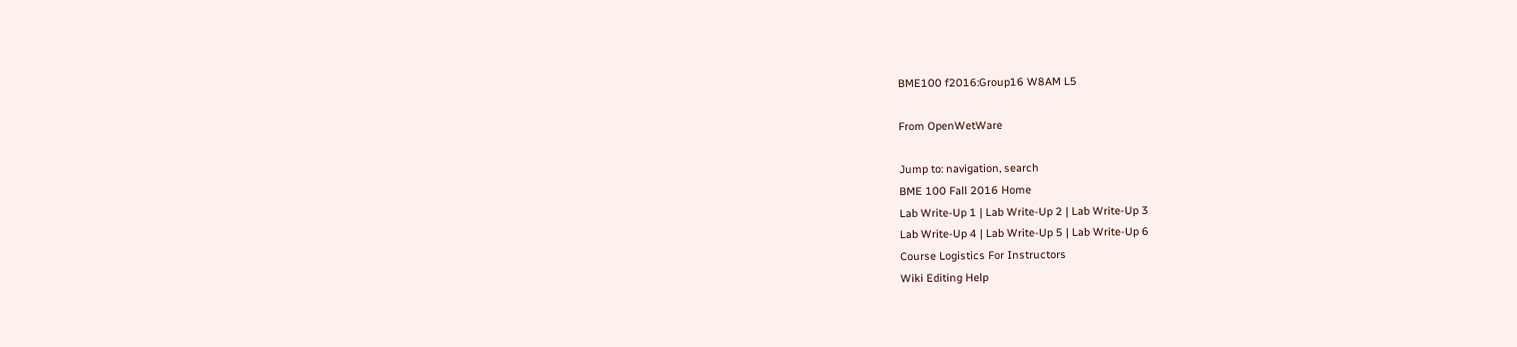BME100 f2016:Group16 W8AM L5

From OpenWetWare

Jump to: navigation, search
BME 100 Fall 2016 Home
Lab Write-Up 1 | Lab Write-Up 2 | Lab Write-Up 3
Lab Write-Up 4 | Lab Write-Up 5 | Lab Write-Up 6
Course Logistics For Instructors
Wiki Editing Help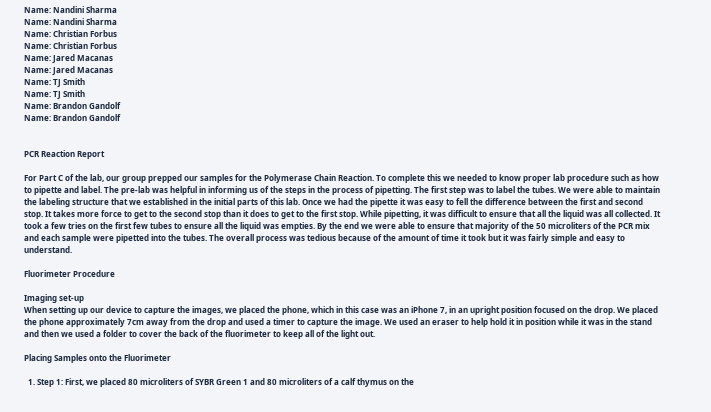Name: Nandini Sharma
Name: Nandini Sharma
Name: Christian Forbus
Name: Christian Forbus
Name: Jared Macanas
Name: Jared Macanas
Name: TJ Smith
Name: TJ Smith
Name: Brandon Gandolf
Name: Brandon Gandolf


PCR Reaction Report

For Part C of the lab, our group prepped our samples for the Polymerase Chain Reaction. To complete this we needed to know proper lab procedure such as how to pipette and label. The pre-lab was helpful in informing us of the steps in the process of pipetting. The first step was to label the tubes. We were able to maintain the labeling structure that we established in the initial parts of this lab. Once we had the pipette it was easy to fell the difference between the first and second stop. It takes more force to get to the second stop than it does to get to the first stop. While pipetting, it was difficult to ensure that all the liquid was all collected. It took a few tries on the first few tubes to ensure all the liquid was empties. By the end we were able to ensure that majority of the 50 microliters of the PCR mix and each sample were pipetted into the tubes. The overall process was tedious because of the amount of time it took but it was fairly simple and easy to understand.

Fluorimeter Procedure

Imaging set-up
When setting up our device to capture the images, we placed the phone, which in this case was an iPhone 7, in an upright position focused on the drop. We placed the phone approximately 7cm away from the drop and used a timer to capture the image. We used an eraser to help hold it in position while it was in the stand and then we used a folder to cover the back of the fluorimeter to keep all of the light out.

Placing Samples onto the Fluorimeter

  1. Step 1: First, we placed 80 microliters of SYBR Green 1 and 80 microliters of a calf thymus on the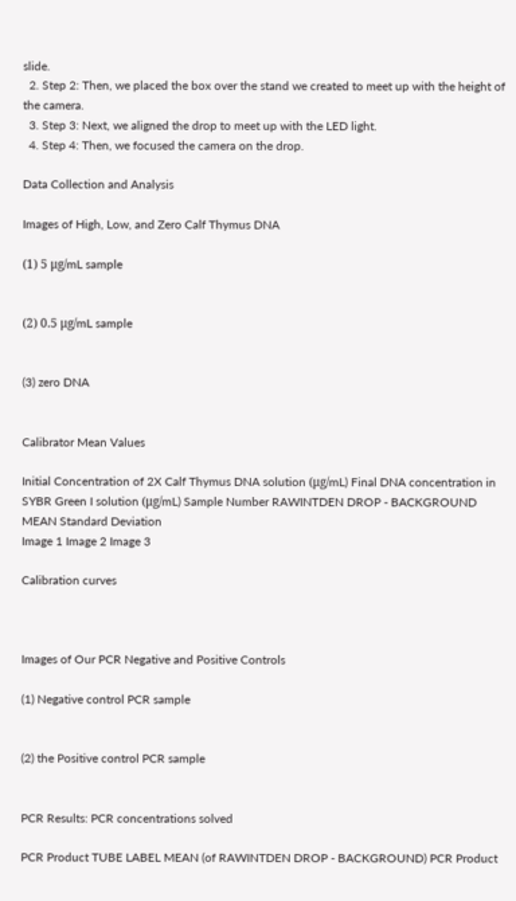slide.
  2. Step 2: Then, we placed the box over the stand we created to meet up with the height of the camera.
  3. Step 3: Next, we aligned the drop to meet up with the LED light.
  4. Step 4: Then, we focused the camera on the drop.

Data Collection and Analysis

Images of High, Low, and Zero Calf Thymus DNA

(1) 5 μg/mL sample


(2) 0.5 μg/mL sample


(3) zero DNA


Calibrator Mean Values

Initial Concentration of 2X Calf Thymus DNA solution (μg/mL) Final DNA concentration in SYBR Green I solution (μg/mL) Sample Number RAWINTDEN DROP - BACKGROUND MEAN Standard Deviation
Image 1 Image 2 Image 3

Calibration curves



Images of Our PCR Negative and Positive Controls

(1) Negative control PCR sample


(2) the Positive control PCR sample


PCR Results: PCR concentrations solved

PCR Product TUBE LABEL MEAN (of RAWINTDEN DROP - BACKGROUND) PCR Product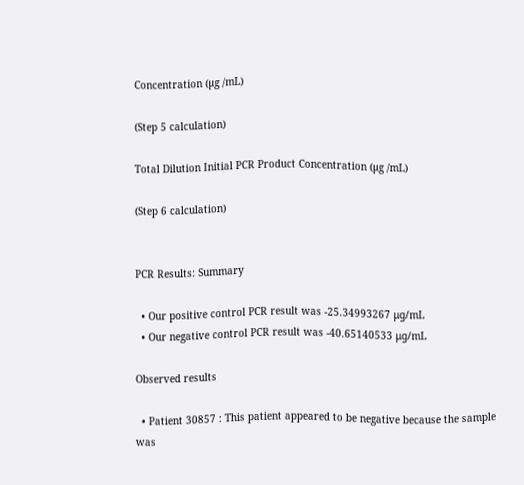Concentration (µg /mL)

(Step 5 calculation)

Total Dilution Initial PCR Product Concentration (µg /mL)

(Step 6 calculation)


PCR Results: Summary

  • Our positive control PCR result was -25.34993267 μg/mL
  • Our negative control PCR result was -40.65140533 μg/mL

Observed results

  • Patient 30857 : This patient appeared to be negative because the sample was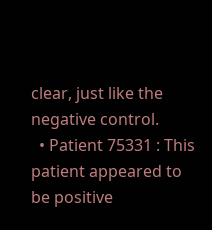clear, just like the negative control.
  • Patient 75331 : This patient appeared to be positive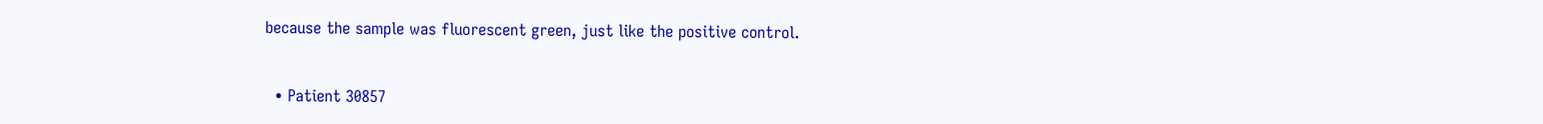because the sample was fluorescent green, just like the positive control.


  • Patient 30857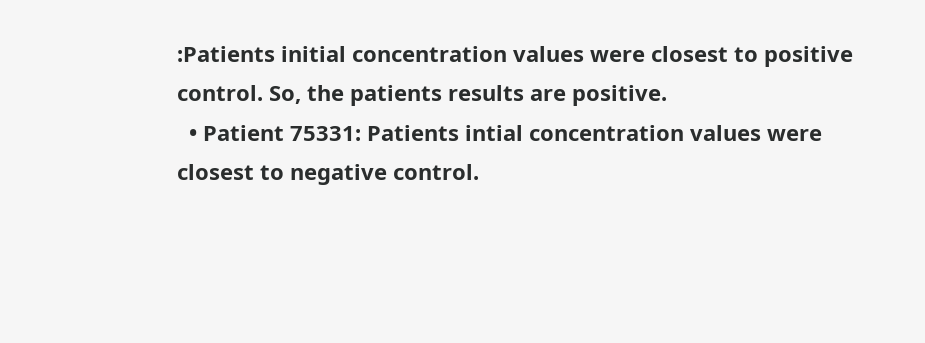:Patients initial concentration values were closest to positive control. So, the patients results are positive.
  • Patient 75331: Patients intial concentration values were closest to negative control.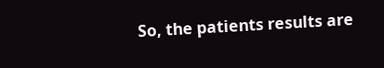So, the patients results are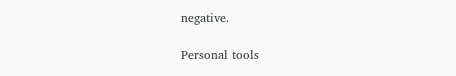negative.

Personal tools